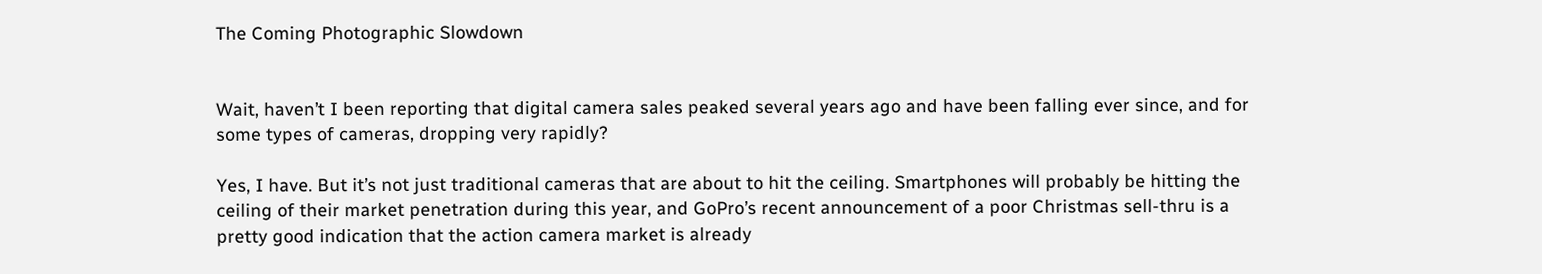The Coming Photographic Slowdown


Wait, haven’t I been reporting that digital camera sales peaked several years ago and have been falling ever since, and for some types of cameras, dropping very rapidly?

Yes, I have. But it’s not just traditional cameras that are about to hit the ceiling. Smartphones will probably be hitting the ceiling of their market penetration during this year, and GoPro’s recent announcement of a poor Christmas sell-thru is a pretty good indication that the action camera market is already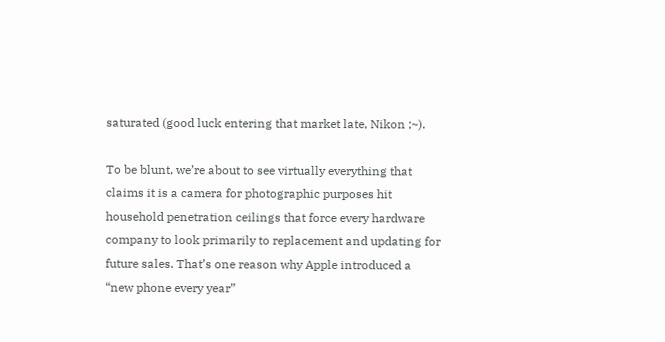saturated (good luck entering that market late, Nikon ;~).

To be blunt, we’re about to see virtually everything that claims it is a camera for photographic purposes hit household penetration ceilings that force every hardware company to look primarily to replacement and updating for future sales. That’s one reason why Apple introduced a “new phone every year”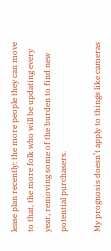lease plan recently: the more people they can move to that, the more folk who will be updating every year, removing some of the burden to find new potential purchasers.

My prognosis doesn’t apply to things like cameras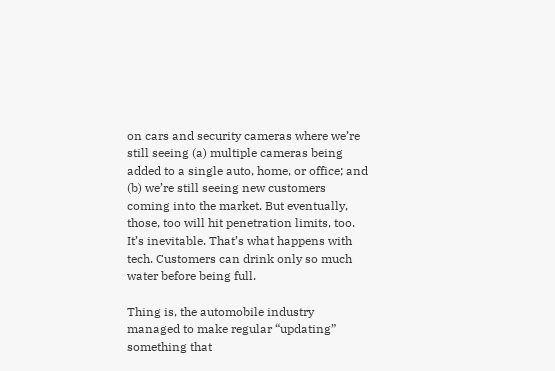on cars and security cameras where we’re still seeing (a) multiple cameras being added to a single auto, home, or office; and (b) we’re still seeing new customers coming into the market. But eventually, those, too will hit penetration limits, too. It’s inevitable. That’s what happens with tech. Customers can drink only so much water before being full.

Thing is, the automobile industry managed to make regular “updating” something that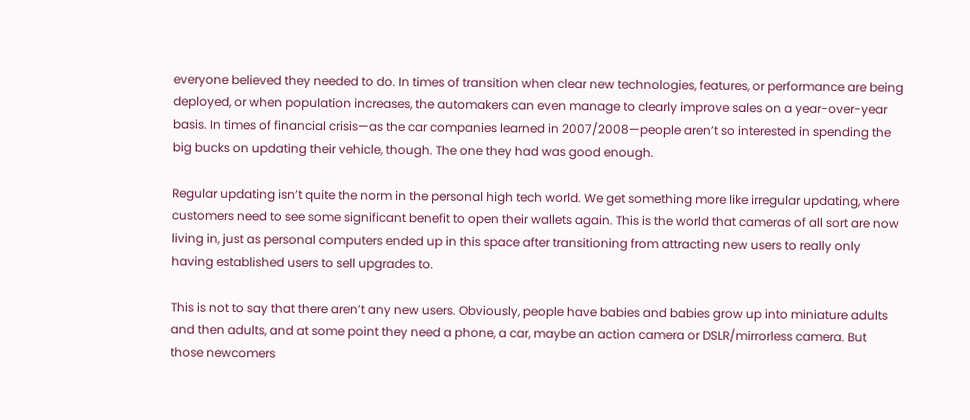everyone believed they needed to do. In times of transition when clear new technologies, features, or performance are being deployed, or when population increases, the automakers can even manage to clearly improve sales on a year-over-year basis. In times of financial crisis—as the car companies learned in 2007/2008—people aren’t so interested in spending the big bucks on updating their vehicle, though. The one they had was good enough.

Regular updating isn’t quite the norm in the personal high tech world. We get something more like irregular updating, where customers need to see some significant benefit to open their wallets again. This is the world that cameras of all sort are now living in, just as personal computers ended up in this space after transitioning from attracting new users to really only having established users to sell upgrades to.

This is not to say that there aren’t any new users. Obviously, people have babies and babies grow up into miniature adults and then adults, and at some point they need a phone, a car, maybe an action camera or DSLR/mirrorless camera. But those newcomers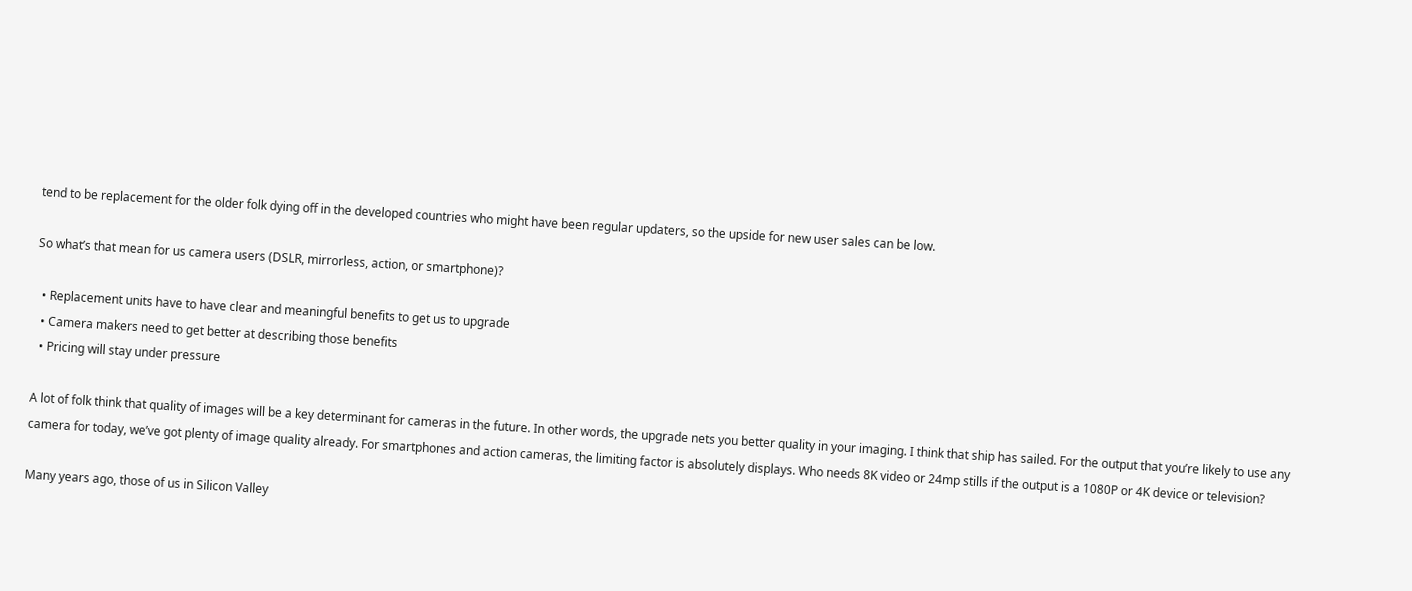tend to be replacement for the older folk dying off in the developed countries who might have been regular updaters, so the upside for new user sales can be low.

So what’s that mean for us camera users (DSLR, mirrorless, action, or smartphone)?

  • Replacement units have to have clear and meaningful benefits to get us to upgrade
  • Camera makers need to get better at describing those benefits
  • Pricing will stay under pressure

A lot of folk think that quality of images will be a key determinant for cameras in the future. In other words, the upgrade nets you better quality in your imaging. I think that ship has sailed. For the output that you’re likely to use any camera for today, we’ve got plenty of image quality already. For smartphones and action cameras, the limiting factor is absolutely displays. Who needs 8K video or 24mp stills if the output is a 1080P or 4K device or television?

Many years ago, those of us in Silicon Valley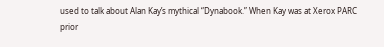used to talk about Alan Kay’s mythical “Dynabook.” When Kay was at Xerox PARC prior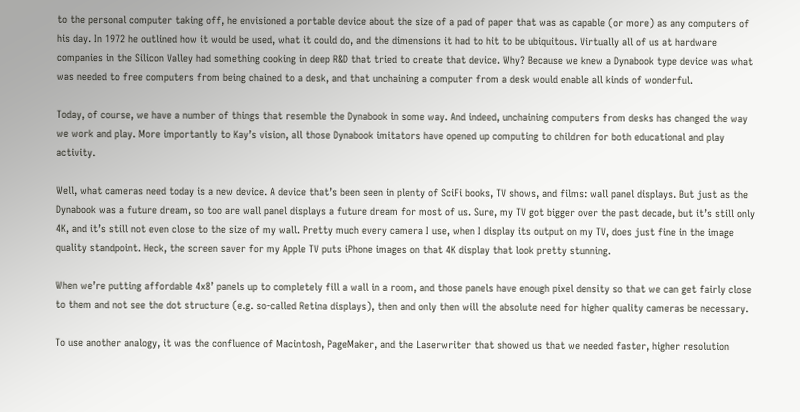to the personal computer taking off, he envisioned a portable device about the size of a pad of paper that was as capable (or more) as any computers of his day. In 1972 he outlined how it would be used, what it could do, and the dimensions it had to hit to be ubiquitous. Virtually all of us at hardware companies in the Silicon Valley had something cooking in deep R&D that tried to create that device. Why? Because we knew a Dynabook type device was what was needed to free computers from being chained to a desk, and that unchaining a computer from a desk would enable all kinds of wonderful.

Today, of course, we have a number of things that resemble the Dynabook in some way. And indeed, unchaining computers from desks has changed the way we work and play. More importantly to Kay’s vision, all those Dynabook imitators have opened up computing to children for both educational and play activity.

Well, what cameras need today is a new device. A device that’s been seen in plenty of SciFi books, TV shows, and films: wall panel displays. But just as the Dynabook was a future dream, so too are wall panel displays a future dream for most of us. Sure, my TV got bigger over the past decade, but it’s still only 4K, and it’s still not even close to the size of my wall. Pretty much every camera I use, when I display its output on my TV, does just fine in the image quality standpoint. Heck, the screen saver for my Apple TV puts iPhone images on that 4K display that look pretty stunning.

When we’re putting affordable 4x8’ panels up to completely fill a wall in a room, and those panels have enough pixel density so that we can get fairly close to them and not see the dot structure (e.g. so-called Retina displays), then and only then will the absolute need for higher quality cameras be necessary.

To use another analogy, it was the confluence of Macintosh, PageMaker, and the Laserwriter that showed us that we needed faster, higher resolution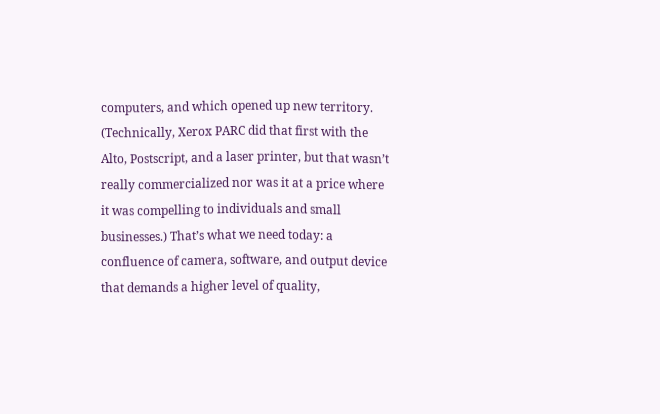computers, and which opened up new territory. (Technically, Xerox PARC did that first with the Alto, Postscript, and a laser printer, but that wasn’t really commercialized nor was it at a price where it was compelling to individuals and small businesses.) That’s what we need today: a confluence of camera, software, and output device that demands a higher level of quality,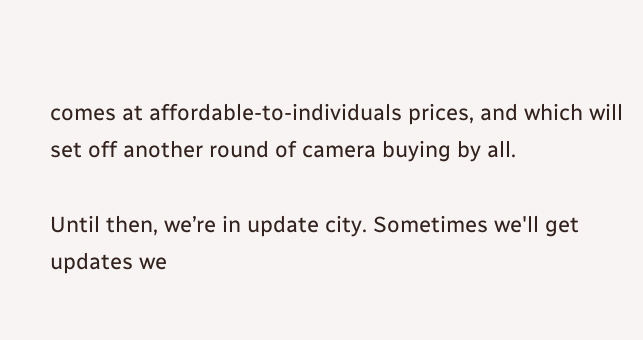comes at affordable-to-individuals prices, and which will set off another round of camera buying by all.

Until then, we’re in update city. Sometimes we'll get updates we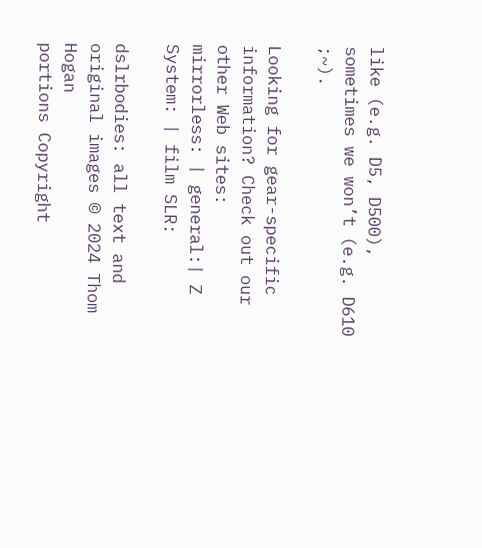like (e.g. D5, D500), sometimes we won’t (e.g. D610 ;~).

Looking for gear-specific information? Check out our other Web sites:
mirrorless: | general:| Z System: | film SLR:

dslrbodies: all text and original images © 2024 Thom Hogan
portions Copyright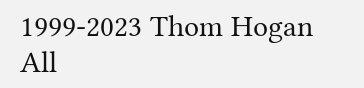1999-2023 Thom Hogan
All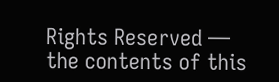Rights Reserved — the contents of this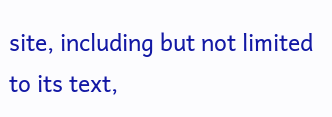site, including but not limited to its text,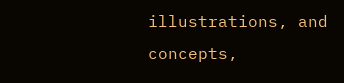illustrations, and concepts,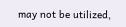may not be utilized,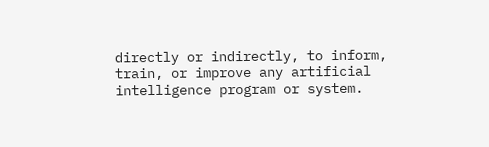directly or indirectly, to inform, train, or improve any artificial intelligence program or system.